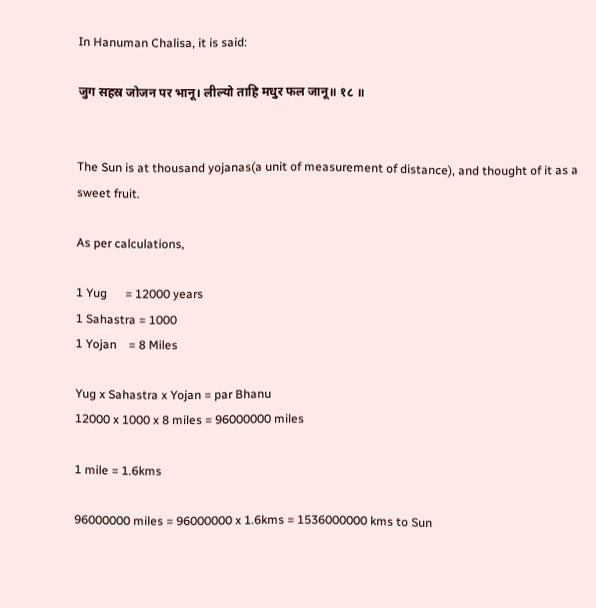In Hanuman Chalisa, it is said:

जुग सहस्र जोजन पर भानू। लील्यो ताहि मधुर फल जानू॥ १८ ॥


The Sun is at thousand yojanas(a unit of measurement of distance), and thought of it as a sweet fruit.

As per calculations,

1 Yug      = 12000 years
1 Sahastra = 1000
1 Yojan    = 8 Miles

Yug x Sahastra x Yojan = par Bhanu
12000 x 1000 x 8 miles = 96000000 miles

1 mile = 1.6kms

96000000 miles = 96000000 x 1.6kms = 1536000000 kms to Sun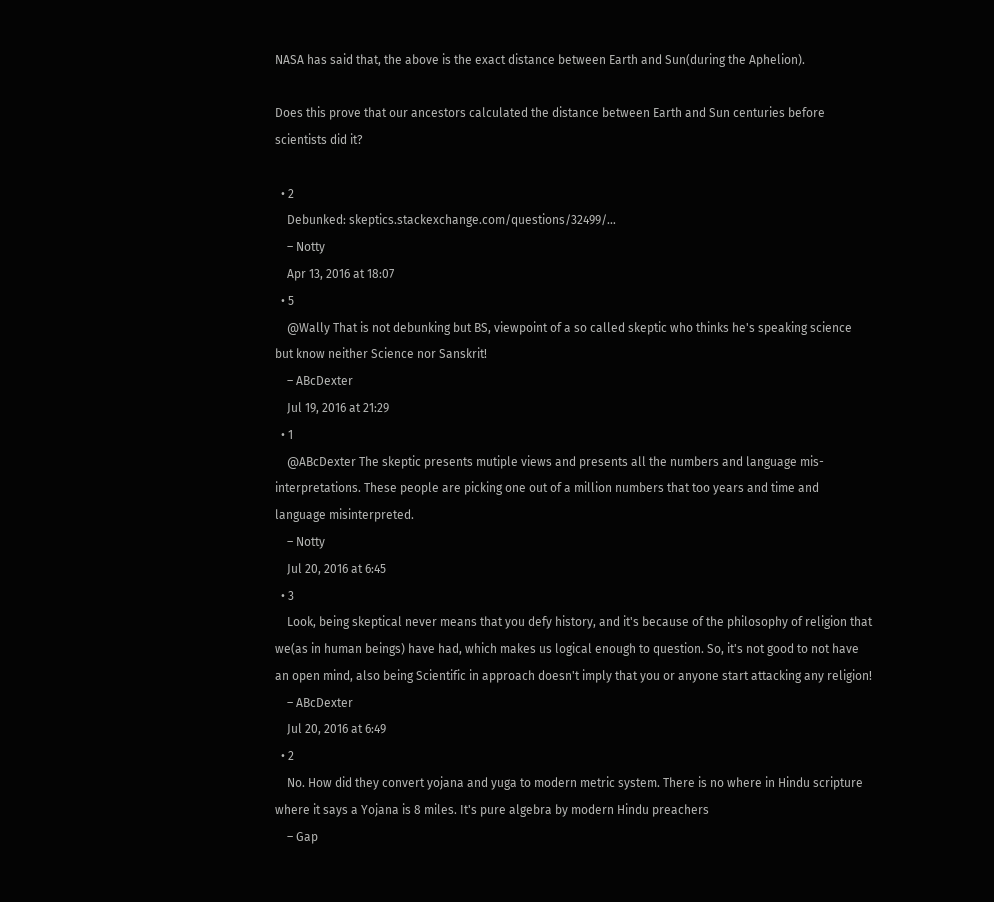NASA has said that, the above is the exact distance between Earth and Sun(during the Aphelion).

Does this prove that our ancestors calculated the distance between Earth and Sun centuries before scientists did it?

  • 2
    Debunked: skeptics.stackexchange.com/questions/32499/…
    – Notty
    Apr 13, 2016 at 18:07
  • 5
    @Wally That is not debunking but BS, viewpoint of a so called skeptic who thinks he's speaking science but know neither Science nor Sanskrit!
    – ABcDexter
    Jul 19, 2016 at 21:29
  • 1
    @ABcDexter The skeptic presents mutiple views and presents all the numbers and language mis-interpretations. These people are picking one out of a million numbers that too years and time and language misinterpreted.
    – Notty
    Jul 20, 2016 at 6:45
  • 3
    Look, being skeptical never means that you defy history, and it's because of the philosophy of religion that we(as in human beings) have had, which makes us logical enough to question. So, it's not good to not have an open mind, also being Scientific in approach doesn't imply that you or anyone start attacking any religion!
    – ABcDexter
    Jul 20, 2016 at 6:49
  • 2
    No. How did they convert yojana and yuga to modern metric system. There is no where in Hindu scripture where it says a Yojana is 8 miles. It's pure algebra by modern Hindu preachers
    – Gap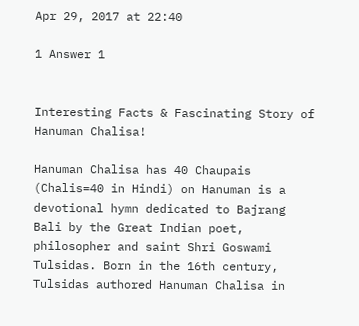Apr 29, 2017 at 22:40

1 Answer 1


Interesting Facts & Fascinating Story of Hanuman Chalisa!

Hanuman Chalisa has 40 Chaupais (Chalis=40 in Hindi) on Hanuman is a devotional hymn dedicated to Bajrang Bali by the Great Indian poet, philosopher and saint Shri Goswami Tulsidas. Born in the 16th century, Tulsidas authored Hanuman Chalisa in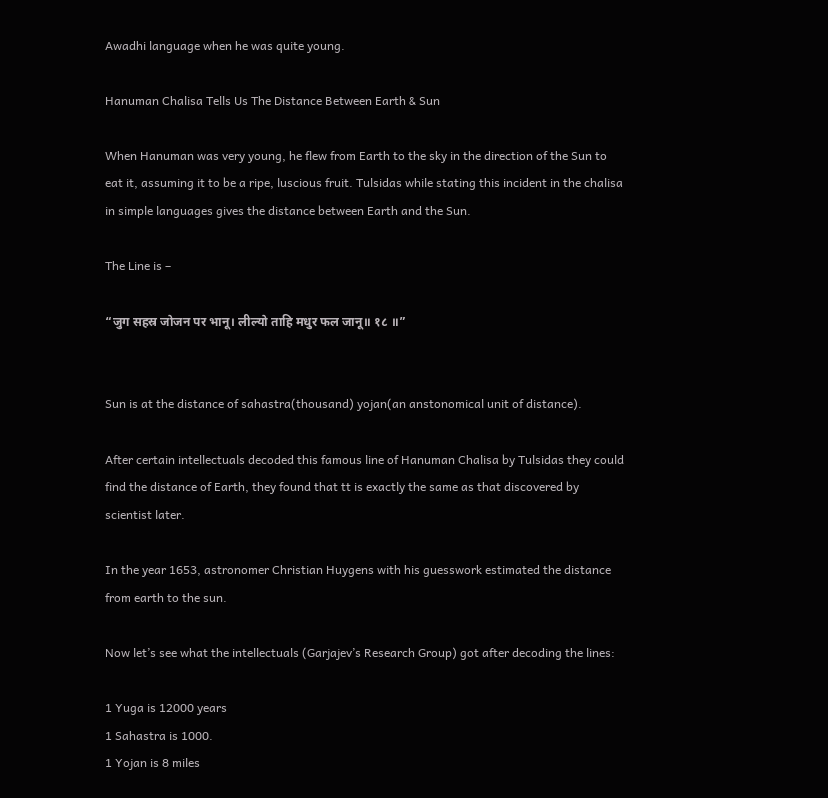Awadhi language when he was quite young.

Hanuman Chalisa Tells Us The Distance Between Earth & Sun

When Hanuman was very young, he flew from Earth to the sky in the direction of the Sun to eat it, assuming it to be a ripe, luscious fruit. Tulsidas while stating this incident in the chalisa in simple languages gives the distance between Earth and the Sun.

The Line is –

“जुग सहस्र जोजन पर भानू। लील्यो ताहि मधुर फल जानू॥ १८ ॥”


Sun is at the distance of sahastra(thousand) yojan(an anstonomical unit of distance).

After certain intellectuals decoded this famous line of Hanuman Chalisa by Tulsidas they could find the distance of Earth, they found that tt is exactly the same as that discovered by scientist later.

In the year 1653, astronomer Christian Huygens with his guesswork estimated the distance from earth to the sun.

Now let’s see what the intellectuals (Garjajev’s Research Group) got after decoding the lines:

1 Yuga is 12000 years
1 Sahastra is 1000.
1 Yojan is 8 miles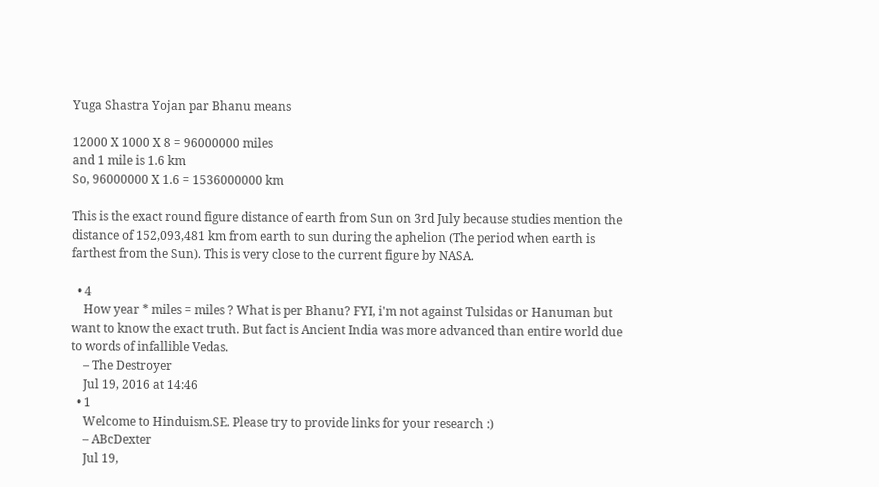Yuga Shastra Yojan par Bhanu means

12000 X 1000 X 8 = 96000000 miles
and 1 mile is 1.6 km
So, 96000000 X 1.6 = 1536000000 km

This is the exact round figure distance of earth from Sun on 3rd July because studies mention the distance of 152,093,481 km from earth to sun during the aphelion (The period when earth is farthest from the Sun). This is very close to the current figure by NASA.

  • 4
    How year * miles = miles ? What is per Bhanu? FYI, i'm not against Tulsidas or Hanuman but want to know the exact truth. But fact is Ancient India was more advanced than entire world due to words of infallible Vedas.
    – The Destroyer
    Jul 19, 2016 at 14:46
  • 1
    Welcome to Hinduism.SE. Please try to provide links for your research :)
    – ABcDexter
    Jul 19,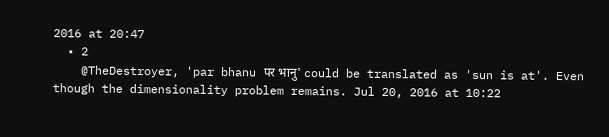2016 at 20:47
  • 2
    @TheDestroyer, 'par bhanu पर भानु' could be translated as 'sun is at'. Even though the dimensionality problem remains. Jul 20, 2016 at 10:22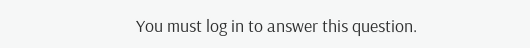You must log in to answer this question.